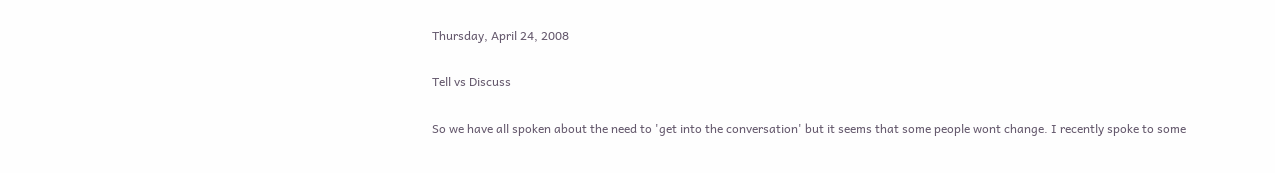Thursday, April 24, 2008

Tell vs Discuss

So we have all spoken about the need to 'get into the conversation' but it seems that some people wont change. I recently spoke to some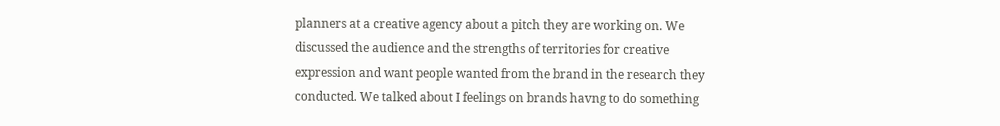planners at a creative agency about a pitch they are working on. We discussed the audience and the strengths of territories for creative expression and want people wanted from the brand in the research they conducted. We talked about I feelings on brands havng to do something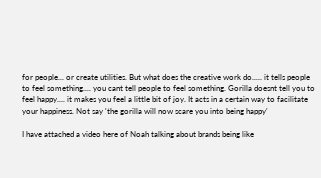for people... or create utilities. But what does the creative work do..... it tells people to feel something.... you cant tell people to feel something. Gorilla doesnt tell you to feel happy.... it makes you feel a little bit of joy. It acts in a certain way to facilitate your happiness. Not say 'the gorilla will now scare you into being happy'

I have attached a video here of Noah talking about brands being like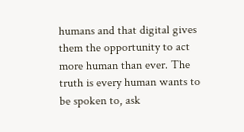humans and that digital gives them the opportunity to act more human than ever. The truth is every human wants to be spoken to, ask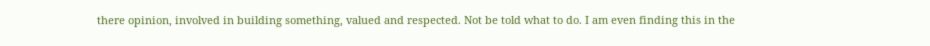there opinion, involved in building something, valued and respected. Not be told what to do. I am even finding this in the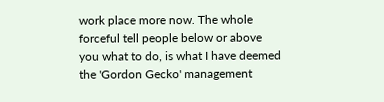work place more now. The whole forceful tell people below or above you what to do, is what I have deemed the 'Gordon Gecko' management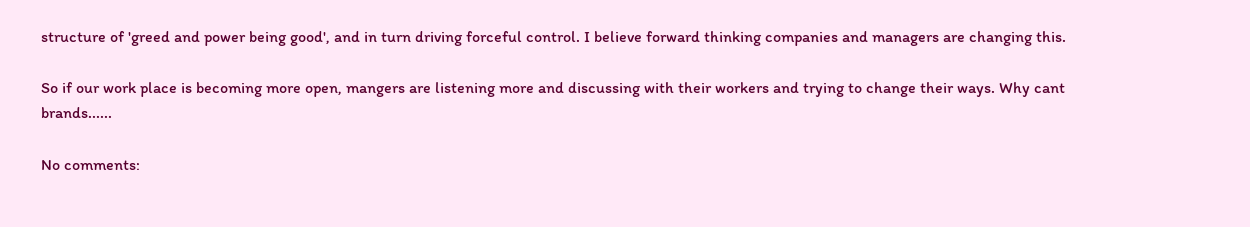structure of 'greed and power being good', and in turn driving forceful control. I believe forward thinking companies and managers are changing this.

So if our work place is becoming more open, mangers are listening more and discussing with their workers and trying to change their ways. Why cant brands......

No comments: